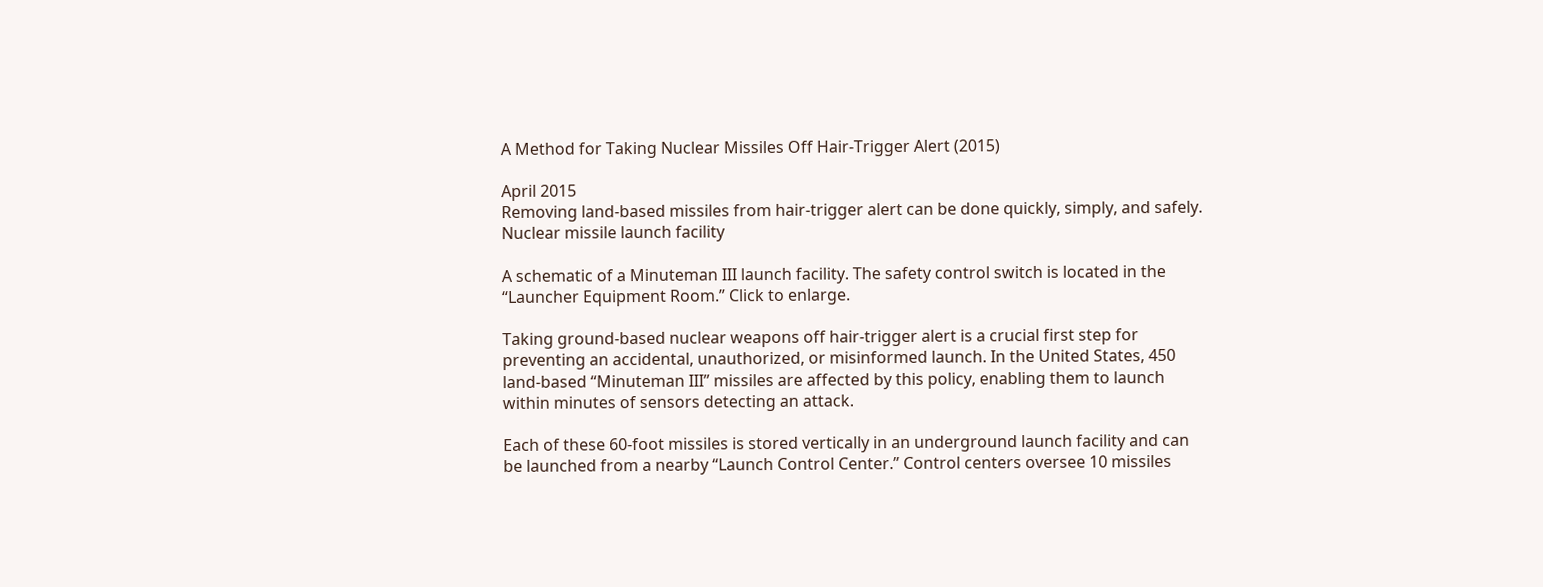A Method for Taking Nuclear Missiles Off Hair-Trigger Alert (2015)

April 2015
Removing land-based missiles from hair-trigger alert can be done quickly, simply, and safely.
Nuclear missile launch facility

A schematic of a Minuteman III launch facility. The safety control switch is located in the “Launcher Equipment Room.” Click to enlarge.

Taking ground-based nuclear weapons off hair-trigger alert is a crucial first step for preventing an accidental, unauthorized, or misinformed launch. In the United States, 450 land-based “Minuteman III” missiles are affected by this policy, enabling them to launch within minutes of sensors detecting an attack.

Each of these 60-foot missiles is stored vertically in an underground launch facility and can be launched from a nearby “Launch Control Center.” Control centers oversee 10 missiles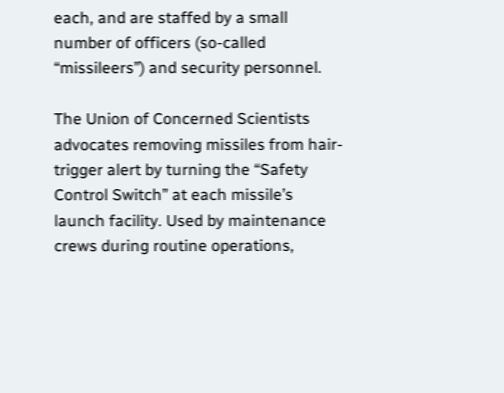each, and are staffed by a small number of officers (so-called “missileers”) and security personnel.

The Union of Concerned Scientists advocates removing missiles from hair-trigger alert by turning the “Safety Control Switch” at each missile’s launch facility. Used by maintenance crews during routine operations,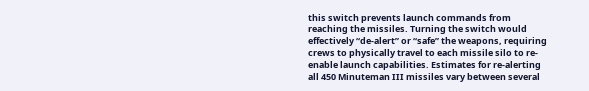this switch prevents launch commands from reaching the missiles. Turning the switch would effectively “de-alert” or “safe” the weapons, requiring crews to physically travel to each missile silo to re-enable launch capabilities. Estimates for re-alerting all 450 Minuteman III missiles vary between several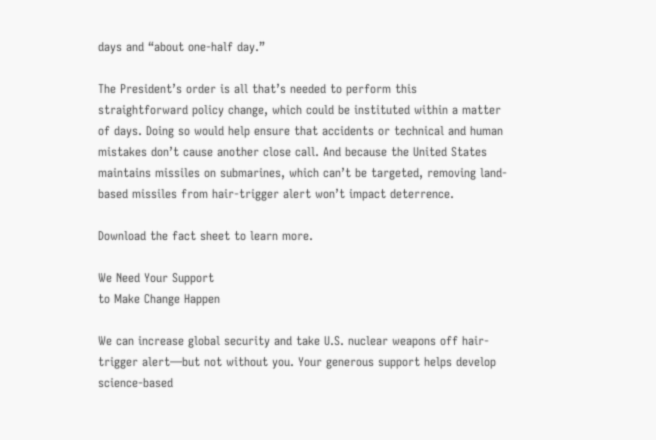days and “about one-half day.”

The President’s order is all that’s needed to perform this straightforward policy change, which could be instituted within a matter of days. Doing so would help ensure that accidents or technical and human mistakes don’t cause another close call. And because the United States maintains missiles on submarines, which can’t be targeted, removing land-based missiles from hair-trigger alert won’t impact deterrence.

Download the fact sheet to learn more.

We Need Your Support
to Make Change Happen

We can increase global security and take U.S. nuclear weapons off hair-trigger alert—but not without you. Your generous support helps develop science-based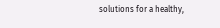solutions for a healthy,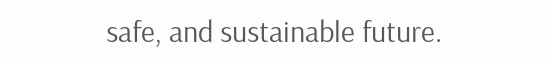safe, and sustainable future.